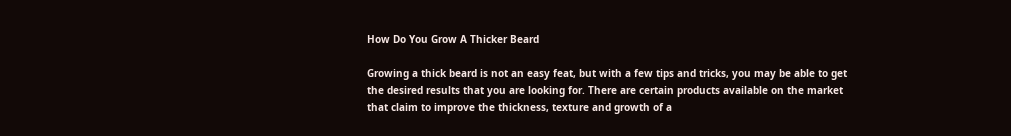How Do You Grow A Thicker Beard

Growing a thick beard is not an easy feat, but with a few tips and tricks, you may be able to get the desired results that you are looking for. There are certain products available on the market that claim to improve the thickness, texture and growth of a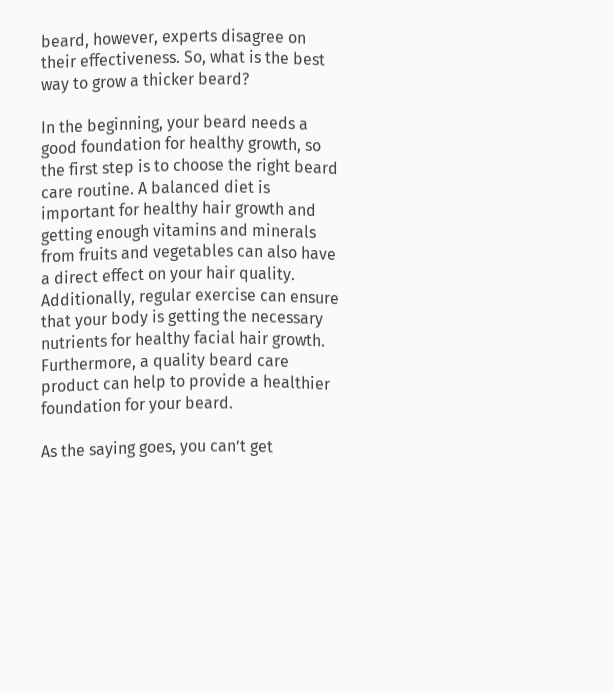beard, however, experts disagree on their effectiveness. So, what is the best way to grow a thicker beard?

In the beginning, your beard needs a good foundation for healthy growth, so the first step is to choose the right beard care routine. A balanced diet is important for healthy hair growth and getting enough vitamins and minerals from fruits and vegetables can also have a direct effect on your hair quality. Additionally, regular exercise can ensure that your body is getting the necessary nutrients for healthy facial hair growth. Furthermore, a quality beard care product can help to provide a healthier foundation for your beard.

As the saying goes, you can’t get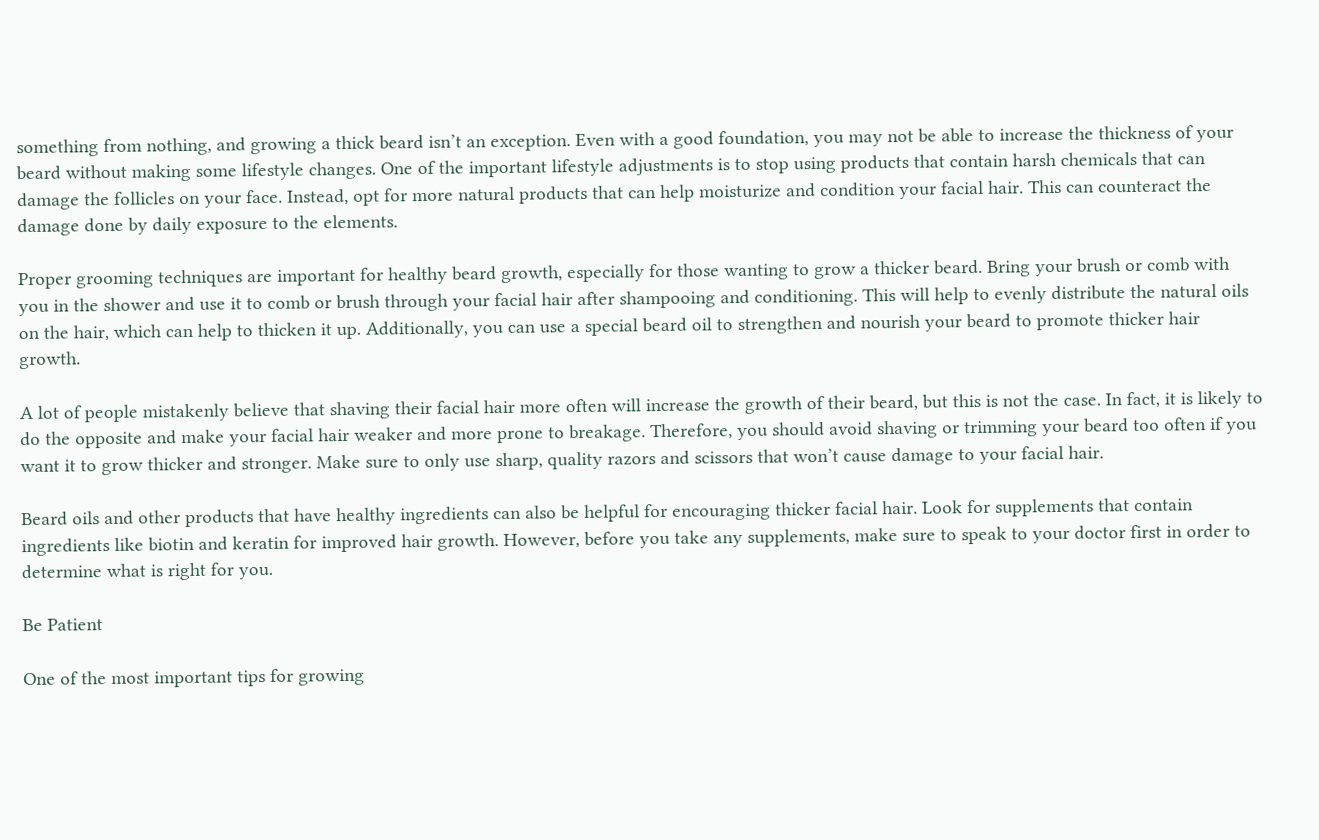something from nothing, and growing a thick beard isn’t an exception. Even with a good foundation, you may not be able to increase the thickness of your beard without making some lifestyle changes. One of the important lifestyle adjustments is to stop using products that contain harsh chemicals that can damage the follicles on your face. Instead, opt for more natural products that can help moisturize and condition your facial hair. This can counteract the damage done by daily exposure to the elements.

Proper grooming techniques are important for healthy beard growth, especially for those wanting to grow a thicker beard. Bring your brush or comb with you in the shower and use it to comb or brush through your facial hair after shampooing and conditioning. This will help to evenly distribute the natural oils on the hair, which can help to thicken it up. Additionally, you can use a special beard oil to strengthen and nourish your beard to promote thicker hair growth.

A lot of people mistakenly believe that shaving their facial hair more often will increase the growth of their beard, but this is not the case. In fact, it is likely to do the opposite and make your facial hair weaker and more prone to breakage. Therefore, you should avoid shaving or trimming your beard too often if you want it to grow thicker and stronger. Make sure to only use sharp, quality razors and scissors that won’t cause damage to your facial hair.

Beard oils and other products that have healthy ingredients can also be helpful for encouraging thicker facial hair. Look for supplements that contain ingredients like biotin and keratin for improved hair growth. However, before you take any supplements, make sure to speak to your doctor first in order to determine what is right for you.

Be Patient

One of the most important tips for growing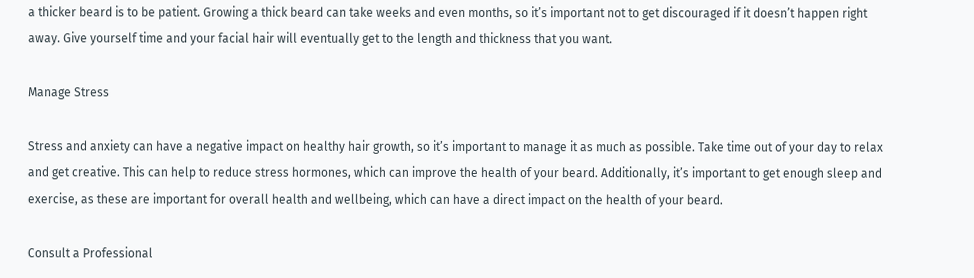a thicker beard is to be patient. Growing a thick beard can take weeks and even months, so it’s important not to get discouraged if it doesn’t happen right away. Give yourself time and your facial hair will eventually get to the length and thickness that you want.

Manage Stress

Stress and anxiety can have a negative impact on healthy hair growth, so it’s important to manage it as much as possible. Take time out of your day to relax and get creative. This can help to reduce stress hormones, which can improve the health of your beard. Additionally, it’s important to get enough sleep and exercise, as these are important for overall health and wellbeing, which can have a direct impact on the health of your beard.

Consult a Professional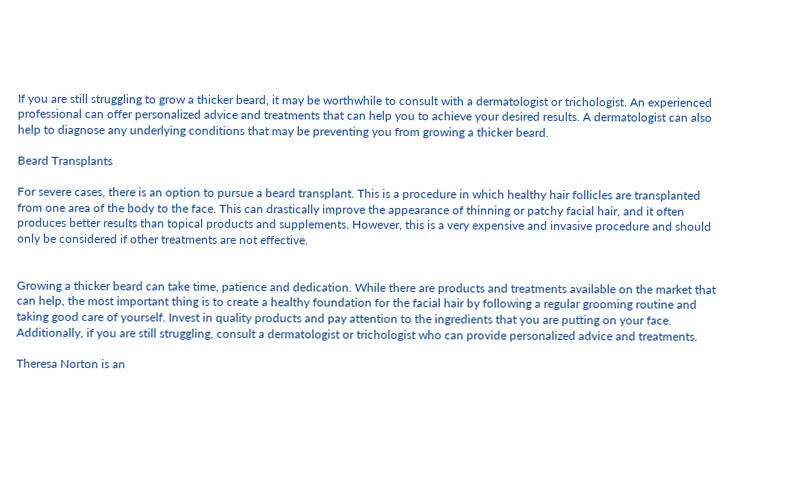If you are still struggling to grow a thicker beard, it may be worthwhile to consult with a dermatologist or trichologist. An experienced professional can offer personalized advice and treatments that can help you to achieve your desired results. A dermatologist can also help to diagnose any underlying conditions that may be preventing you from growing a thicker beard.

Beard Transplants

For severe cases, there is an option to pursue a beard transplant. This is a procedure in which healthy hair follicles are transplanted from one area of the body to the face. This can drastically improve the appearance of thinning or patchy facial hair, and it often produces better results than topical products and supplements. However, this is a very expensive and invasive procedure and should only be considered if other treatments are not effective.


Growing a thicker beard can take time, patience and dedication. While there are products and treatments available on the market that can help, the most important thing is to create a healthy foundation for the facial hair by following a regular grooming routine and taking good care of yourself. Invest in quality products and pay attention to the ingredients that you are putting on your face. Additionally, if you are still struggling, consult a dermatologist or trichologist who can provide personalized advice and treatments.

Theresa Norton is an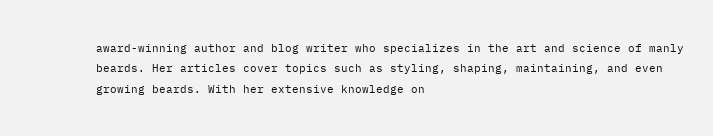award-winning author and blog writer who specializes in the art and science of manly beards. Her articles cover topics such as styling, shaping, maintaining, and even growing beards. With her extensive knowledge on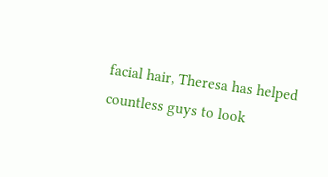facial hair, Theresa has helped countless guys to look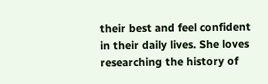their best and feel confident in their daily lives. She loves researching the history of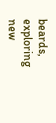beards, exploring new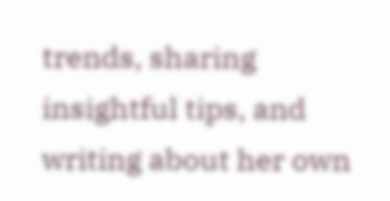trends, sharing insightful tips, and writing about her own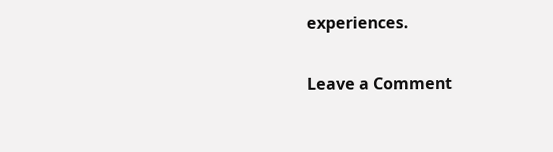experiences.

Leave a Comment